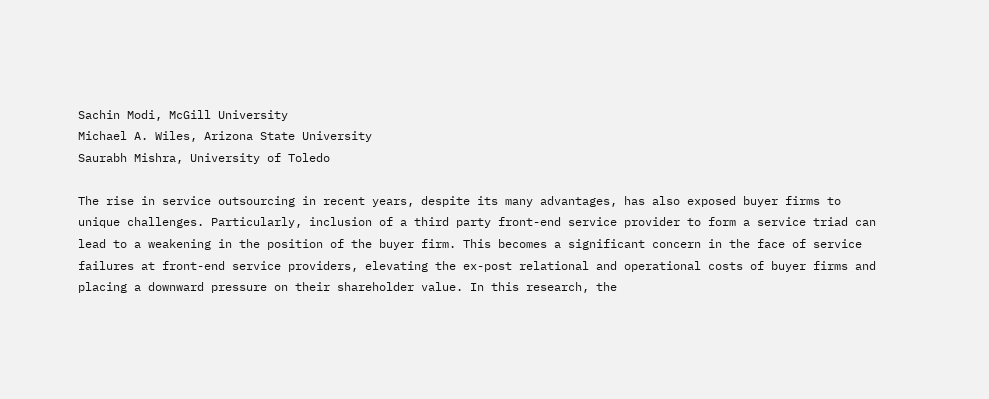Sachin Modi, McGill University
Michael A. Wiles, Arizona State University
Saurabh Mishra, University of Toledo

The rise in service outsourcing in recent years, despite its many advantages, has also exposed buyer firms to unique challenges. Particularly, inclusion of a third party front-end service provider to form a service triad can lead to a weakening in the position of the buyer firm. This becomes a significant concern in the face of service failures at front-end service providers, elevating the ex-post relational and operational costs of buyer firms and placing a downward pressure on their shareholder value. In this research, the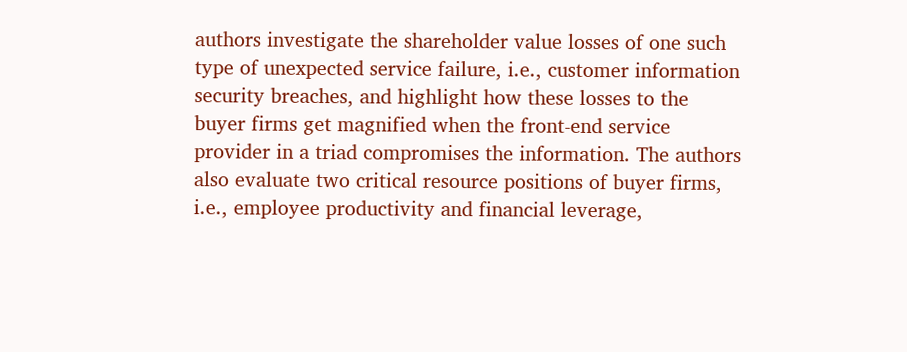authors investigate the shareholder value losses of one such type of unexpected service failure, i.e., customer information security breaches, and highlight how these losses to the buyer firms get magnified when the front-end service provider in a triad compromises the information. The authors also evaluate two critical resource positions of buyer firms, i.e., employee productivity and financial leverage,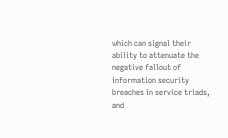which can signal their ability to attenuate the negative fallout of information security breaches in service triads, and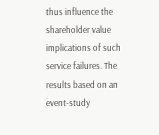thus influence the shareholder value implications of such service failures. The results based on an event-study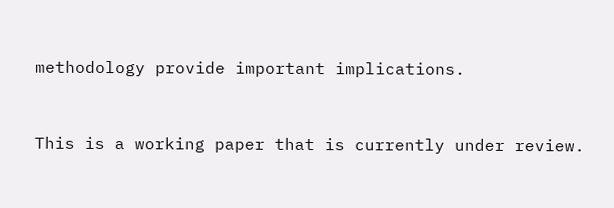methodology provide important implications.


This is a working paper that is currently under review.